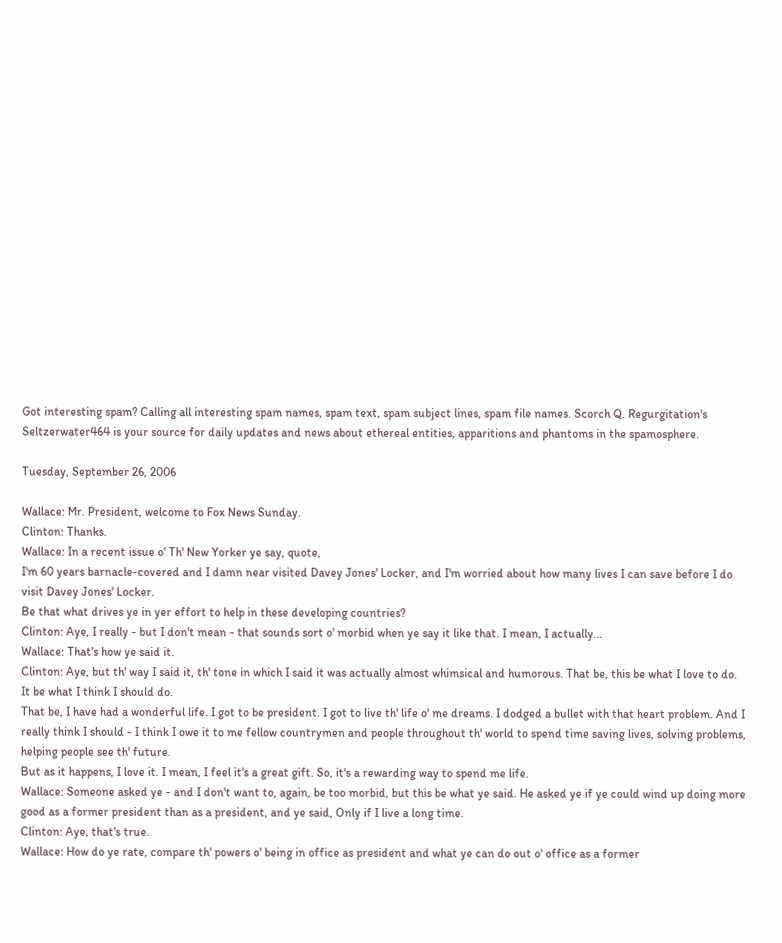Got interesting spam? Calling all interesting spam names, spam text, spam subject lines, spam file names. Scorch Q. Regurgitation's Seltzerwater464 is your source for daily updates and news about ethereal entities, apparitions and phantoms in the spamosphere.

Tuesday, September 26, 2006

Wallace: Mr. President, welcome to Fox News Sunday.
Clinton: Thanks.
Wallace: In a recent issue o' Th' New Yorker ye say, quote,
I'm 60 years barnacle-covered and I damn near visited Davey Jones' Locker, and I'm worried about how many lives I can save before I do visit Davey Jones' Locker.
Be that what drives ye in yer effort to help in these developing countries?
Clinton: Aye, I really - but I don't mean - that sounds sort o' morbid when ye say it like that. I mean, I actually...
Wallace: That's how ye said it.
Clinton: Aye, but th' way I said it, th' tone in which I said it was actually almost whimsical and humorous. That be, this be what I love to do. It be what I think I should do.
That be, I have had a wonderful life. I got to be president. I got to live th' life o' me dreams. I dodged a bullet with that heart problem. And I really think I should - I think I owe it to me fellow countrymen and people throughout th' world to spend time saving lives, solving problems, helping people see th' future.
But as it happens, I love it. I mean, I feel it's a great gift. So, it's a rewarding way to spend me life.
Wallace: Someone asked ye - and I don't want to, again, be too morbid, but this be what ye said. He asked ye if ye could wind up doing more good as a former president than as a president, and ye said, Only if I live a long time.
Clinton: Aye, that's true.
Wallace: How do ye rate, compare th' powers o' being in office as president and what ye can do out o' office as a former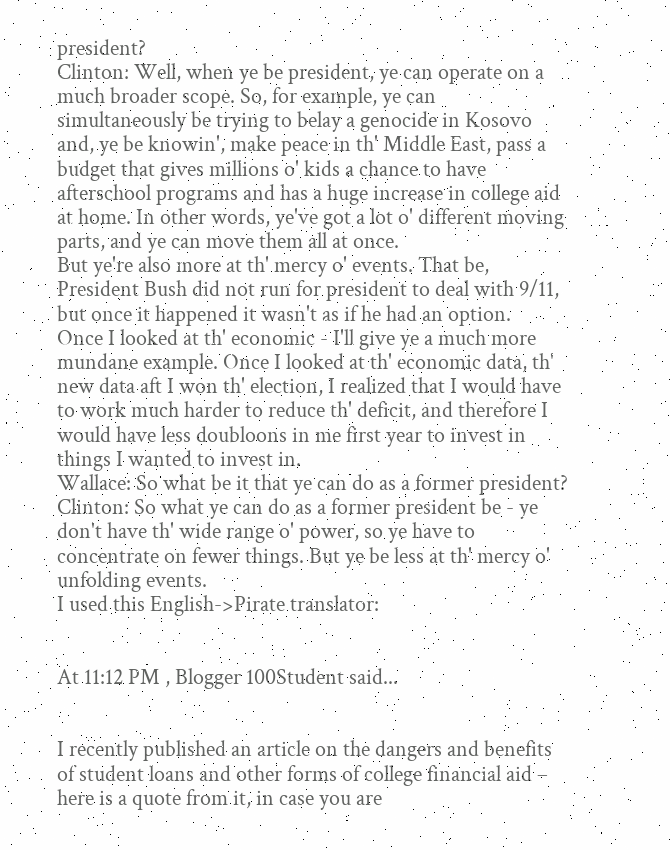president?
Clinton: Well, when ye be president, ye can operate on a much broader scope. So, for example, ye can simultaneously be trying to belay a genocide in Kosovo and, ye be knowin', make peace in th' Middle East, pass a budget that gives millions o' kids a chance to have afterschool programs and has a huge increase in college aid at home. In other words, ye've got a lot o' different moving parts, and ye can move them all at once.
But ye're also more at th' mercy o' events. That be, President Bush did not run for president to deal with 9/11, but once it happened it wasn't as if he had an option.
Once I looked at th' economic - I'll give ye a much more mundane example. Once I looked at th' economic data, th' new data aft I won th' election, I realized that I would have to work much harder to reduce th' deficit, and therefore I would have less doubloons in me first year to invest in things I wanted to invest in.
Wallace: So what be it that ye can do as a former president?
Clinton: So what ye can do as a former president be - ye don't have th' wide range o' power, so ye have to concentrate on fewer things. But ye be less at th' mercy o' unfolding events.
I used this English->Pirate translator:


At 11:12 PM , Blogger 100Student said...


I recently published an article on the dangers and benefits of student loans and other forms of college financial aid – here is a quote from it, in case you are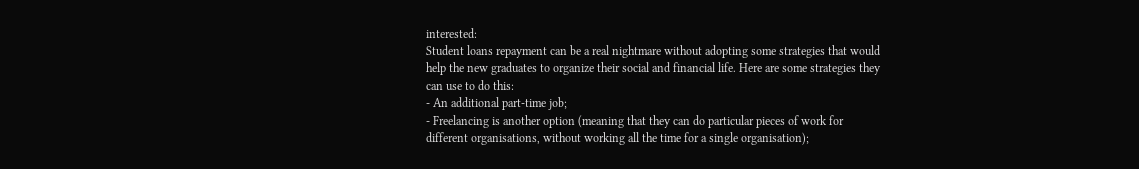interested:
Student loans repayment can be a real nightmare without adopting some strategies that would help the new graduates to organize their social and financial life. Here are some strategies they can use to do this:
- An additional part-time job;
- Freelancing is another option (meaning that they can do particular pieces of work for different organisations, without working all the time for a single organisation);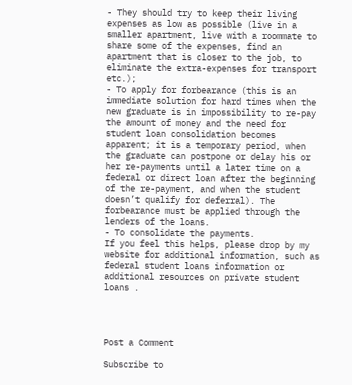- They should try to keep their living expenses as low as possible (live in a smaller apartment, live with a roommate to share some of the expenses, find an apartment that is closer to the job, to eliminate the extra-expenses for transport etc.);
- To apply for forbearance (this is an immediate solution for hard times when the new graduate is in impossibility to re-pay the amount of money and the need for student loan consolidation becomes apparent; it is a temporary period, when the graduate can postpone or delay his or her re-payments until a later time on a federal or direct loan after the beginning of the re-payment, and when the student doesn’t qualify for deferral). The forbearance must be applied through the lenders of the loans.
- To consolidate the payments.
If you feel this helps, please drop by my website for additional information, such as federal student loans information or additional resources on private student loans .




Post a Comment

Subscribe to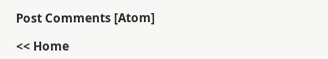Post Comments [Atom]

<< Home